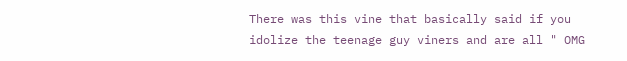There was this vine that basically said if you idolize the teenage guy viners and are all " OMG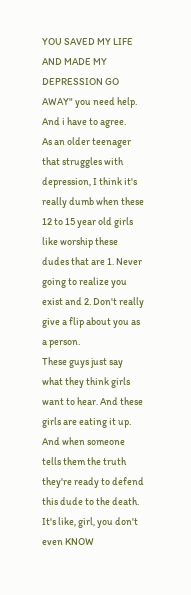YOU SAVED MY LIFE AND MADE MY DEPRESSION GO AWAY" you need help. And i have to agree.
As an older teenager that struggles with depression, I think it's really dumb when these 12 to 15 year old girls like worship these dudes that are 1. Never going to realize you exist and 2. Don't really give a flip about you as a person.
These guys just say what they think girls want to hear. And these girls are eating it up. And when someone tells them the truth they're ready to defend this dude to the death. It's like, girl, you don't even KNOW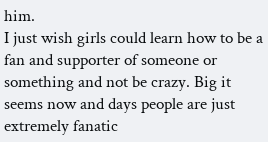him.
I just wish girls could learn how to be a fan and supporter of someone or something and not be crazy. Big it seems now and days people are just extremely fanatic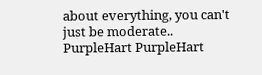about everything, you can't just be moderate..
PurpleHart PurpleHart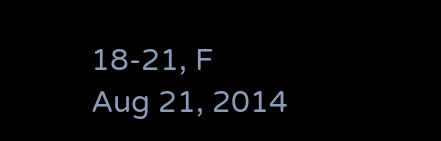18-21, F
Aug 21, 2014